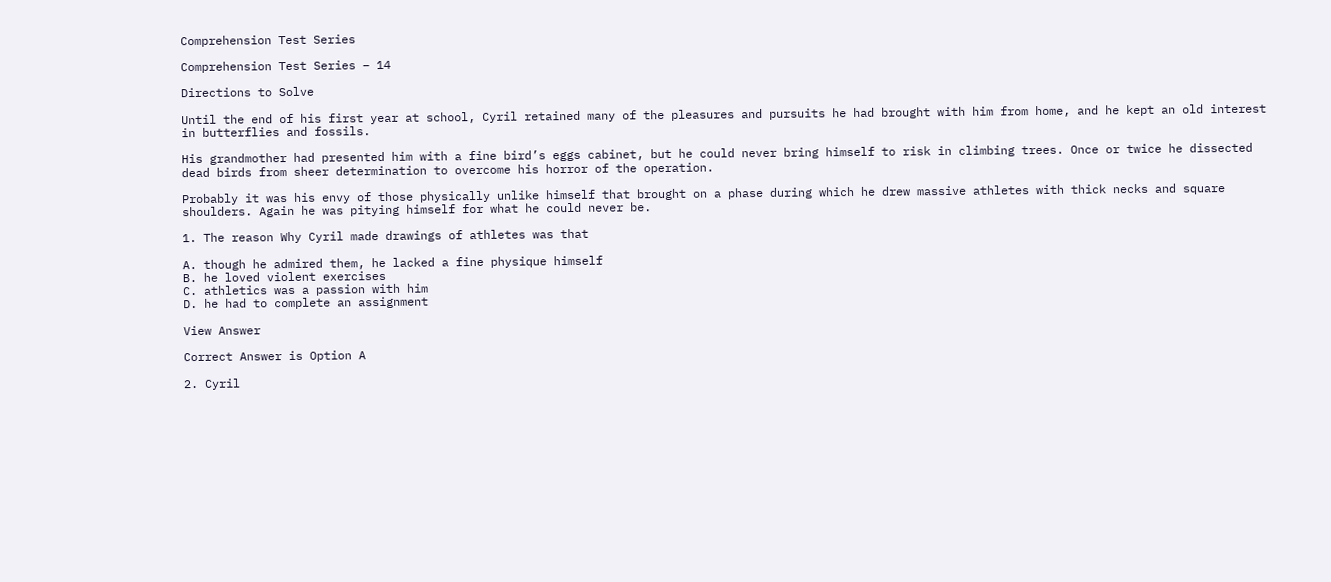Comprehension Test Series

Comprehension Test Series – 14

Directions to Solve

Until the end of his first year at school, Cyril retained many of the pleasures and pursuits he had brought with him from home, and he kept an old interest in butterflies and fossils.

His grandmother had presented him with a fine bird’s eggs cabinet, but he could never bring himself to risk in climbing trees. Once or twice he dissected dead birds from sheer determination to overcome his horror of the operation.

Probably it was his envy of those physically unlike himself that brought on a phase during which he drew massive athletes with thick necks and square shoulders. Again he was pitying himself for what he could never be.

1. The reason Why Cyril made drawings of athletes was that

A. though he admired them, he lacked a fine physique himself
B. he loved violent exercises
C. athletics was a passion with him
D. he had to complete an assignment

View Answer

Correct Answer is Option A

2. Cyril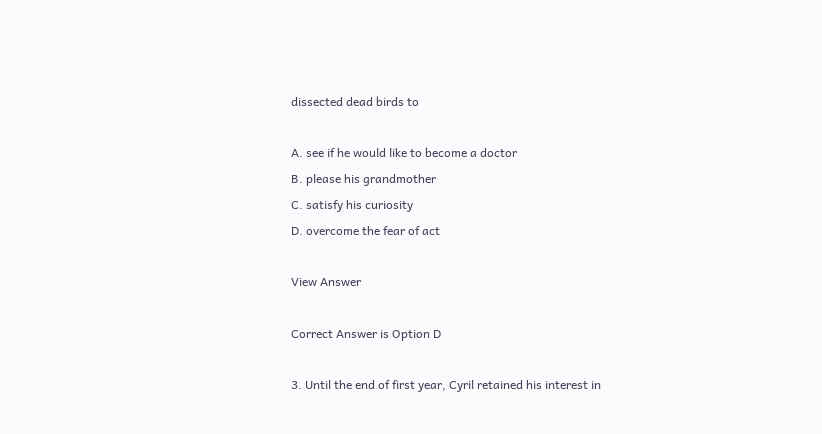dissected dead birds to

A. see if he would like to become a doctor
B. please his grandmother
C. satisfy his curiosity
D. overcome the fear of act

View Answer

Correct Answer is Option D

3. Until the end of first year, Cyril retained his interest in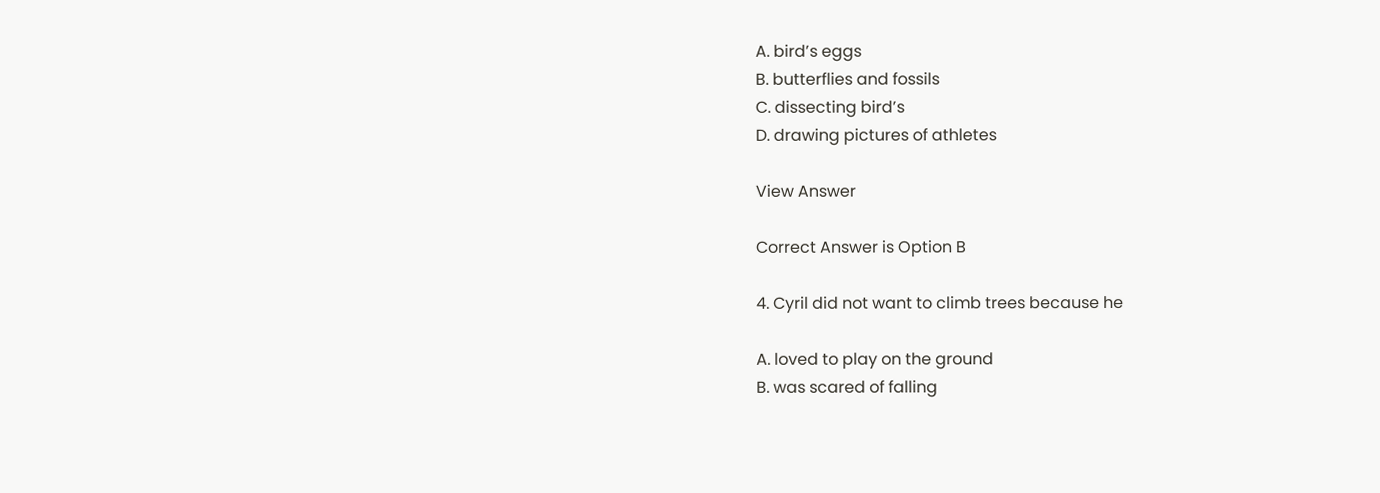A. bird’s eggs
B. butterflies and fossils
C. dissecting bird’s
D. drawing pictures of athletes

View Answer

Correct Answer is Option B

4. Cyril did not want to climb trees because he

A. loved to play on the ground
B. was scared of falling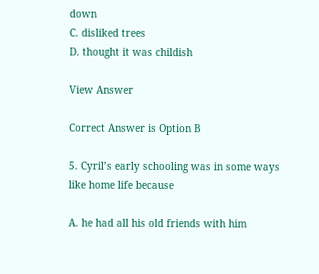down
C. disliked trees
D. thought it was childish

View Answer

Correct Answer is Option B

5. Cyril’s early schooling was in some ways like home life because

A. he had all his old friends with him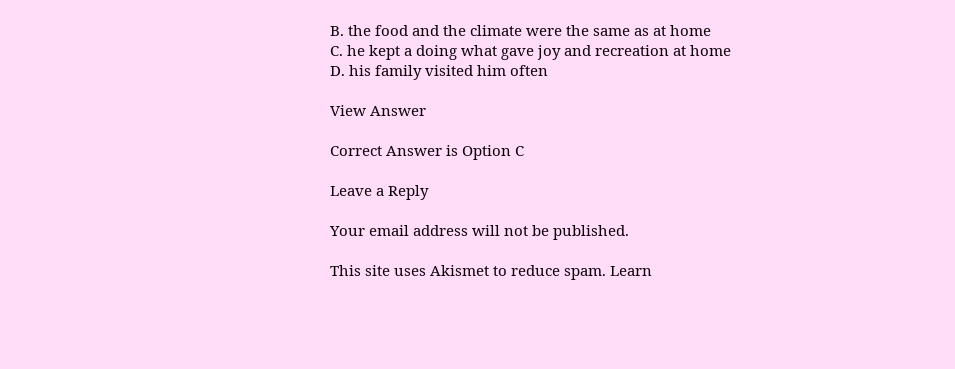B. the food and the climate were the same as at home
C. he kept a doing what gave joy and recreation at home
D. his family visited him often

View Answer

Correct Answer is Option C

Leave a Reply

Your email address will not be published.

This site uses Akismet to reduce spam. Learn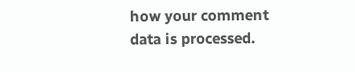how your comment data is processed.